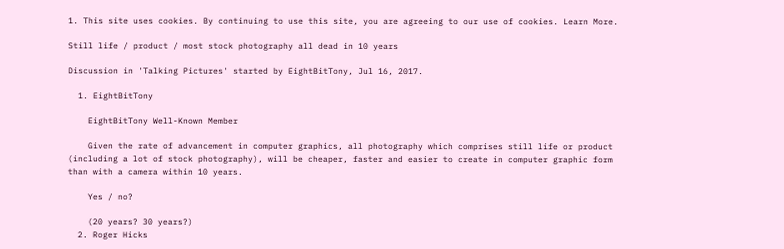1. This site uses cookies. By continuing to use this site, you are agreeing to our use of cookies. Learn More.

Still life / product / most stock photography all dead in 10 years

Discussion in 'Talking Pictures' started by EightBitTony, Jul 16, 2017.

  1. EightBitTony

    EightBitTony Well-Known Member

    Given the rate of advancement in computer graphics, all photography which comprises still life or product (including a lot of stock photography), will be cheaper, faster and easier to create in computer graphic form than with a camera within 10 years.

    Yes / no?

    (20 years? 30 years?)
  2. Roger Hicks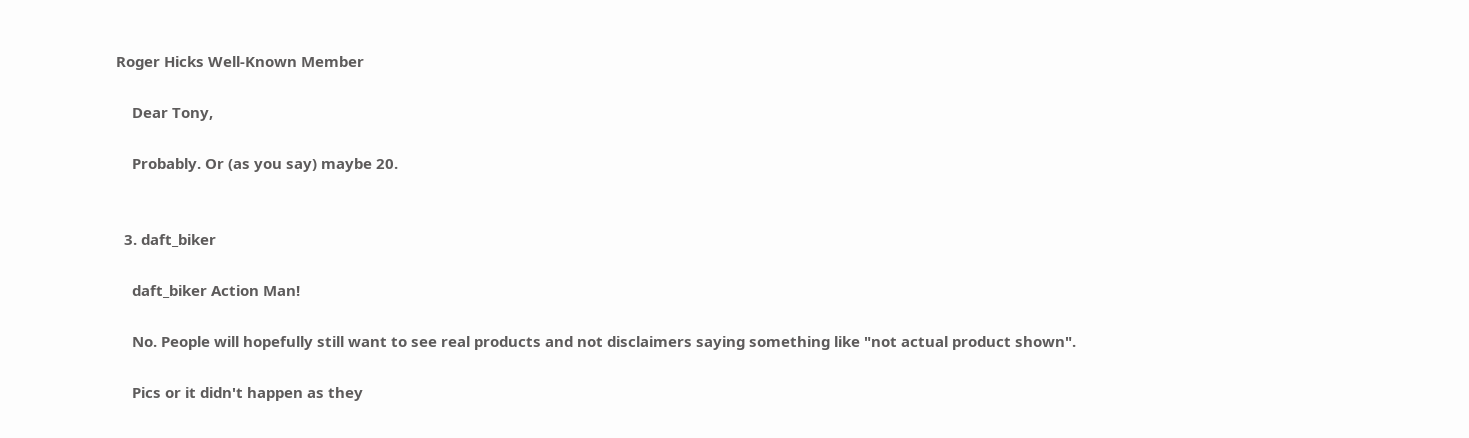Roger Hicks Well-Known Member

    Dear Tony,

    Probably. Or (as you say) maybe 20.


  3. daft_biker

    daft_biker Action Man!

    No. People will hopefully still want to see real products and not disclaimers saying something like "not actual product shown".

    Pics or it didn't happen as they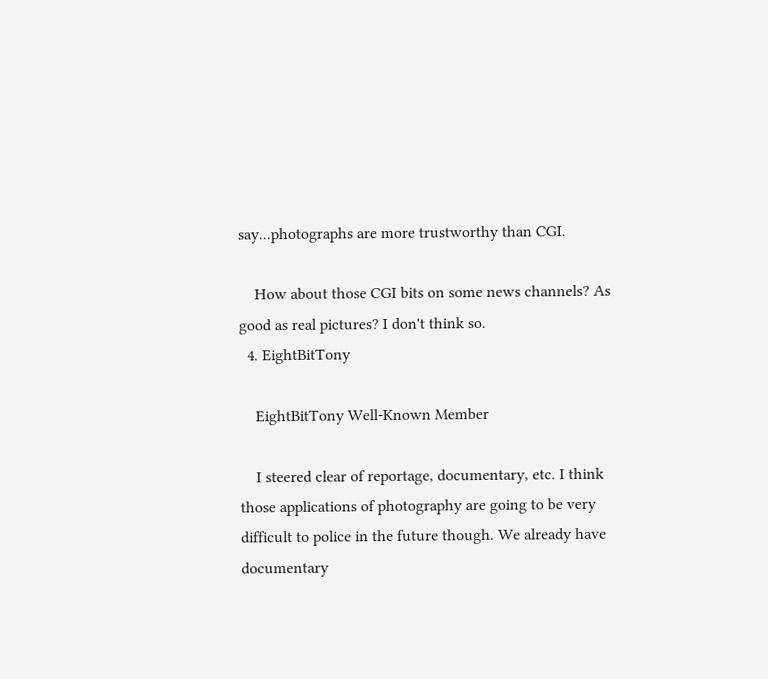say...photographs are more trustworthy than CGI.

    How about those CGI bits on some news channels? As good as real pictures? I don't think so.
  4. EightBitTony

    EightBitTony Well-Known Member

    I steered clear of reportage, documentary, etc. I think those applications of photography are going to be very difficult to police in the future though. We already have documentary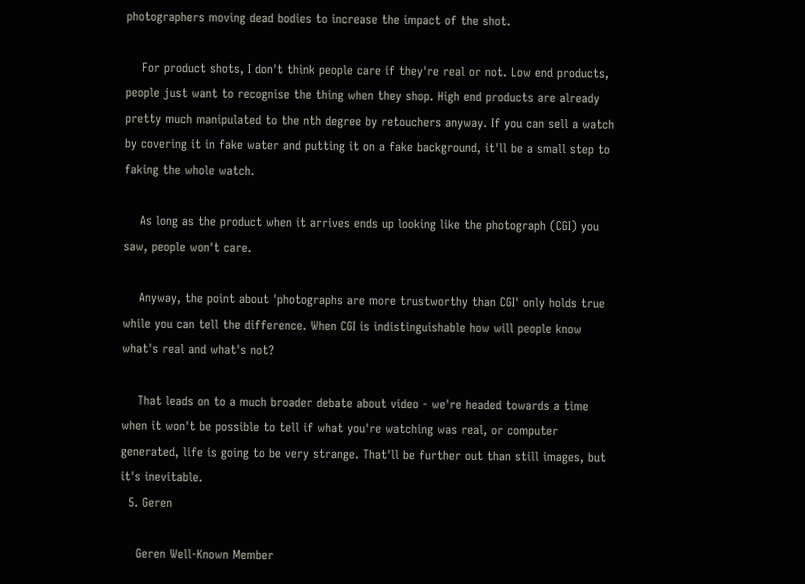photographers moving dead bodies to increase the impact of the shot.

    For product shots, I don't think people care if they're real or not. Low end products, people just want to recognise the thing when they shop. High end products are already pretty much manipulated to the nth degree by retouchers anyway. If you can sell a watch by covering it in fake water and putting it on a fake background, it'll be a small step to faking the whole watch.

    As long as the product when it arrives ends up looking like the photograph (CGI) you saw, people won't care.

    Anyway, the point about 'photographs are more trustworthy than CGI' only holds true while you can tell the difference. When CGI is indistinguishable how will people know what's real and what's not?

    That leads on to a much broader debate about video - we're headed towards a time when it won't be possible to tell if what you're watching was real, or computer generated, life is going to be very strange. That'll be further out than still images, but it's inevitable.
  5. Geren

    Geren Well-Known Member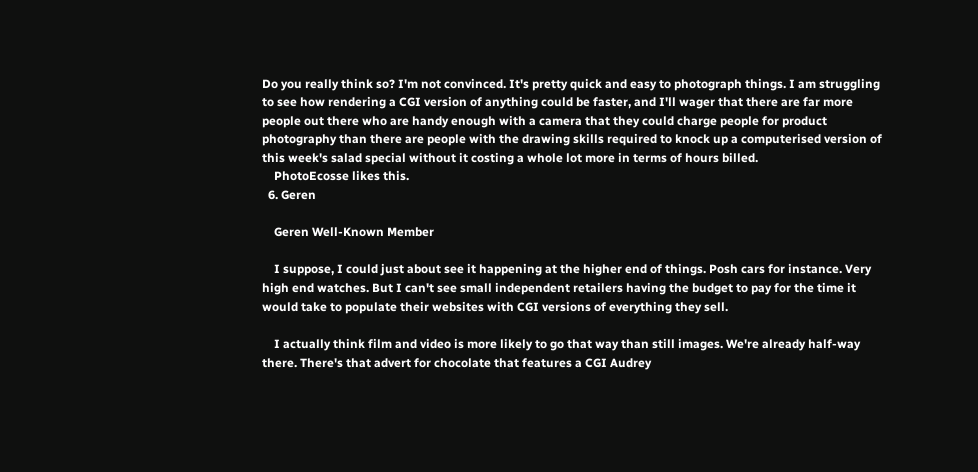Do you really think so? I'm not convinced. It's pretty quick and easy to photograph things. I am struggling to see how rendering a CGI version of anything could be faster, and I'll wager that there are far more people out there who are handy enough with a camera that they could charge people for product photography than there are people with the drawing skills required to knock up a computerised version of this week's salad special without it costing a whole lot more in terms of hours billed.
    PhotoEcosse likes this.
  6. Geren

    Geren Well-Known Member

    I suppose, I could just about see it happening at the higher end of things. Posh cars for instance. Very high end watches. But I can't see small independent retailers having the budget to pay for the time it would take to populate their websites with CGI versions of everything they sell.

    I actually think film and video is more likely to go that way than still images. We're already half-way there. There's that advert for chocolate that features a CGI Audrey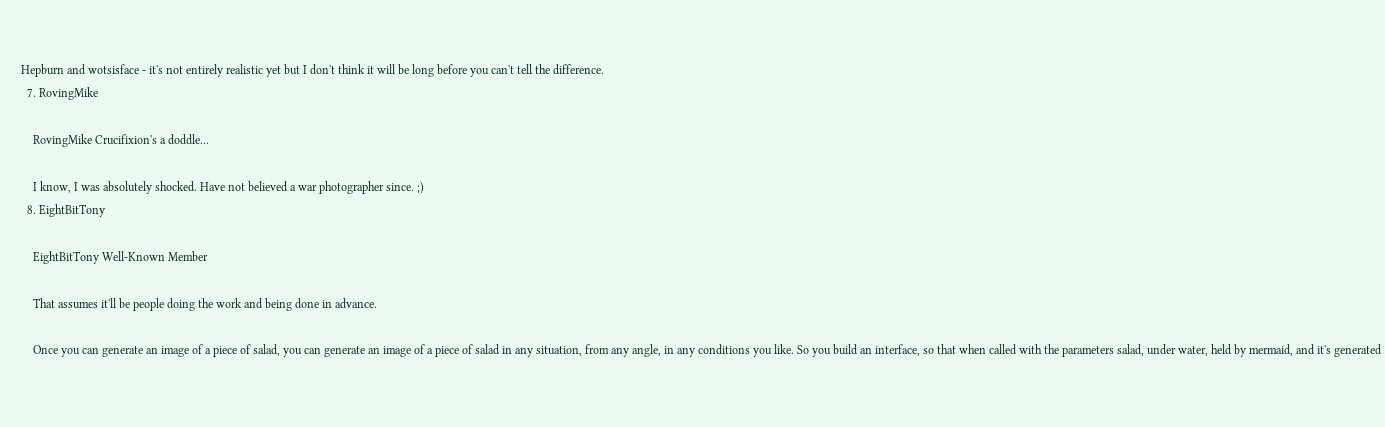Hepburn and wotsisface - it's not entirely realistic yet but I don't think it will be long before you can't tell the difference.
  7. RovingMike

    RovingMike Crucifixion's a doddle...

    I know, I was absolutely shocked. Have not believed a war photographer since. ;)
  8. EightBitTony

    EightBitTony Well-Known Member

    That assumes it'll be people doing the work and being done in advance.

    Once you can generate an image of a piece of salad, you can generate an image of a piece of salad in any situation, from any angle, in any conditions you like. So you build an interface, so that when called with the parameters salad, under water, held by mermaid, and it's generated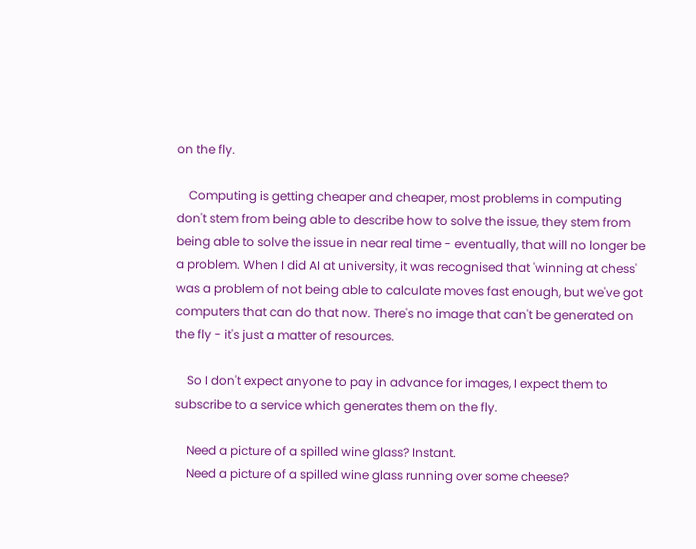on the fly.

    Computing is getting cheaper and cheaper, most problems in computing don't stem from being able to describe how to solve the issue, they stem from being able to solve the issue in near real time - eventually, that will no longer be a problem. When I did AI at university, it was recognised that 'winning at chess' was a problem of not being able to calculate moves fast enough, but we've got computers that can do that now. There's no image that can't be generated on the fly - it's just a matter of resources.

    So I don't expect anyone to pay in advance for images, I expect them to subscribe to a service which generates them on the fly.

    Need a picture of a spilled wine glass? Instant.
    Need a picture of a spilled wine glass running over some cheese?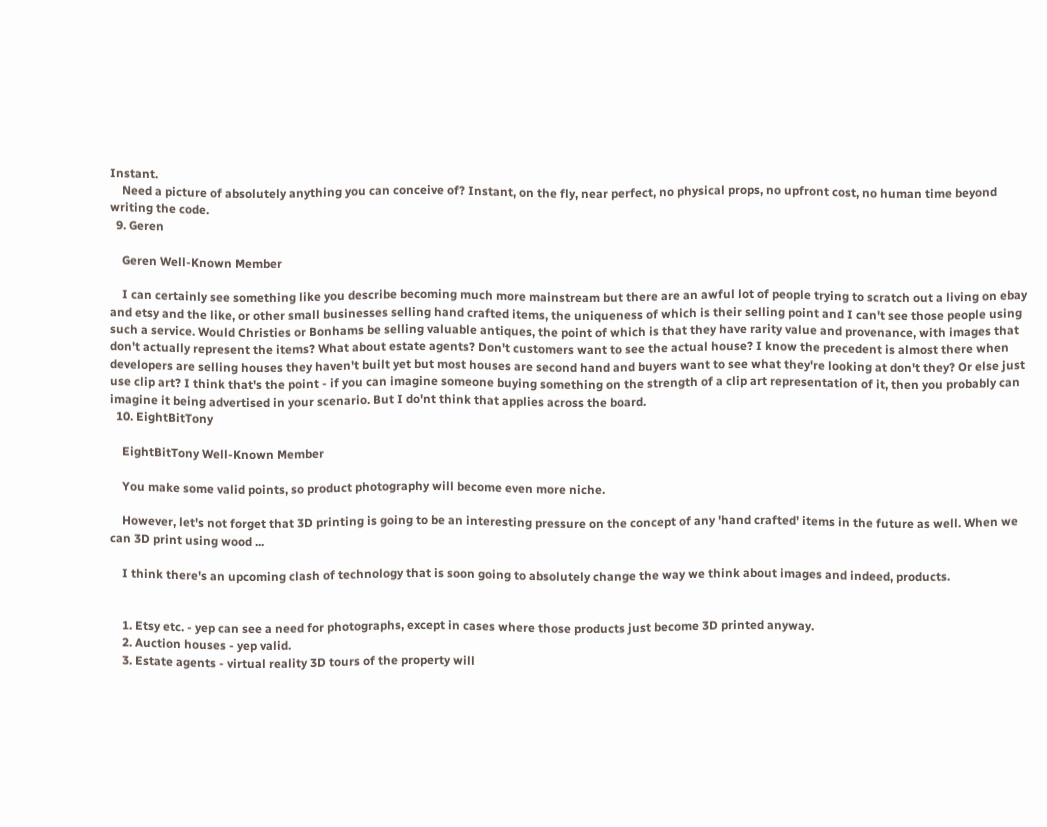Instant.
    Need a picture of absolutely anything you can conceive of? Instant, on the fly, near perfect, no physical props, no upfront cost, no human time beyond writing the code.
  9. Geren

    Geren Well-Known Member

    I can certainly see something like you describe becoming much more mainstream but there are an awful lot of people trying to scratch out a living on ebay and etsy and the like, or other small businesses selling hand crafted items, the uniqueness of which is their selling point and I can't see those people using such a service. Would Christies or Bonhams be selling valuable antiques, the point of which is that they have rarity value and provenance, with images that don't actually represent the items? What about estate agents? Don't customers want to see the actual house? I know the precedent is almost there when developers are selling houses they haven't built yet but most houses are second hand and buyers want to see what they're looking at don't they? Or else just use clip art? I think that's the point - if you can imagine someone buying something on the strength of a clip art representation of it, then you probably can imagine it being advertised in your scenario. But I do'nt think that applies across the board.
  10. EightBitTony

    EightBitTony Well-Known Member

    You make some valid points, so product photography will become even more niche.

    However, let's not forget that 3D printing is going to be an interesting pressure on the concept of any 'hand crafted' items in the future as well. When we can 3D print using wood ...

    I think there's an upcoming clash of technology that is soon going to absolutely change the way we think about images and indeed, products.


    1. Etsy etc. - yep can see a need for photographs, except in cases where those products just become 3D printed anyway.
    2. Auction houses - yep valid.
    3. Estate agents - virtual reality 3D tours of the property will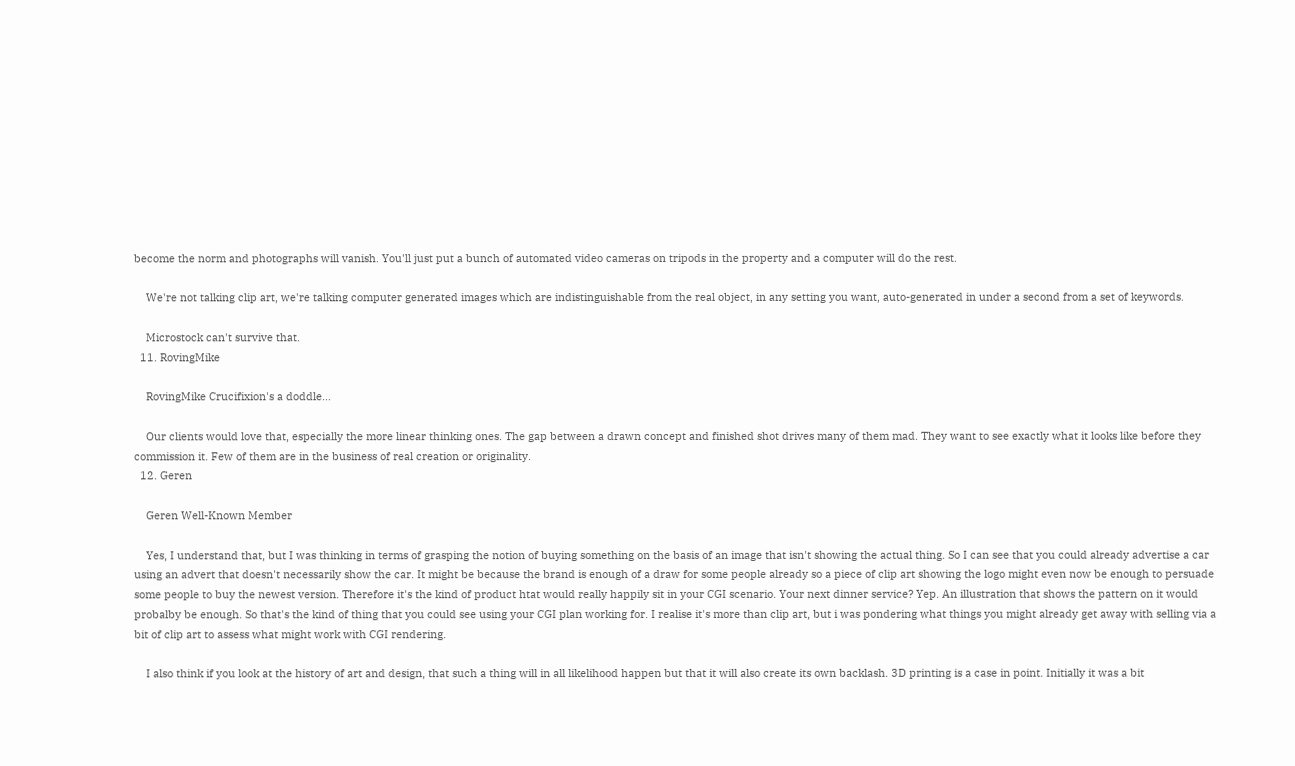become the norm and photographs will vanish. You'll just put a bunch of automated video cameras on tripods in the property and a computer will do the rest.

    We're not talking clip art, we're talking computer generated images which are indistinguishable from the real object, in any setting you want, auto-generated in under a second from a set of keywords.

    Microstock can't survive that.
  11. RovingMike

    RovingMike Crucifixion's a doddle...

    Our clients would love that, especially the more linear thinking ones. The gap between a drawn concept and finished shot drives many of them mad. They want to see exactly what it looks like before they commission it. Few of them are in the business of real creation or originality.
  12. Geren

    Geren Well-Known Member

    Yes, I understand that, but I was thinking in terms of grasping the notion of buying something on the basis of an image that isn't showing the actual thing. So I can see that you could already advertise a car using an advert that doesn't necessarily show the car. It might be because the brand is enough of a draw for some people already so a piece of clip art showing the logo might even now be enough to persuade some people to buy the newest version. Therefore it's the kind of product htat would really happily sit in your CGI scenario. Your next dinner service? Yep. An illustration that shows the pattern on it would probalby be enough. So that's the kind of thing that you could see using your CGI plan working for. I realise it's more than clip art, but i was pondering what things you might already get away with selling via a bit of clip art to assess what might work with CGI rendering.

    I also think if you look at the history of art and design, that such a thing will in all likelihood happen but that it will also create its own backlash. 3D printing is a case in point. Initially it was a bit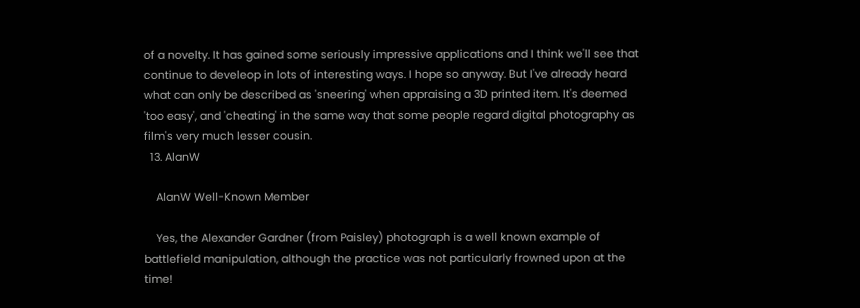of a novelty. It has gained some seriously impressive applications and I think we'll see that continue to develeop in lots of interesting ways. I hope so anyway. But I've already heard what can only be described as 'sneering' when appraising a 3D printed item. It's deemed 'too easy', and 'cheating' in the same way that some people regard digital photography as film's very much lesser cousin.
  13. AlanW

    AlanW Well-Known Member

    Yes, the Alexander Gardner (from Paisley) photograph is a well known example of battlefield manipulation, although the practice was not particularly frowned upon at the time!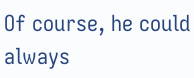Of course, he could always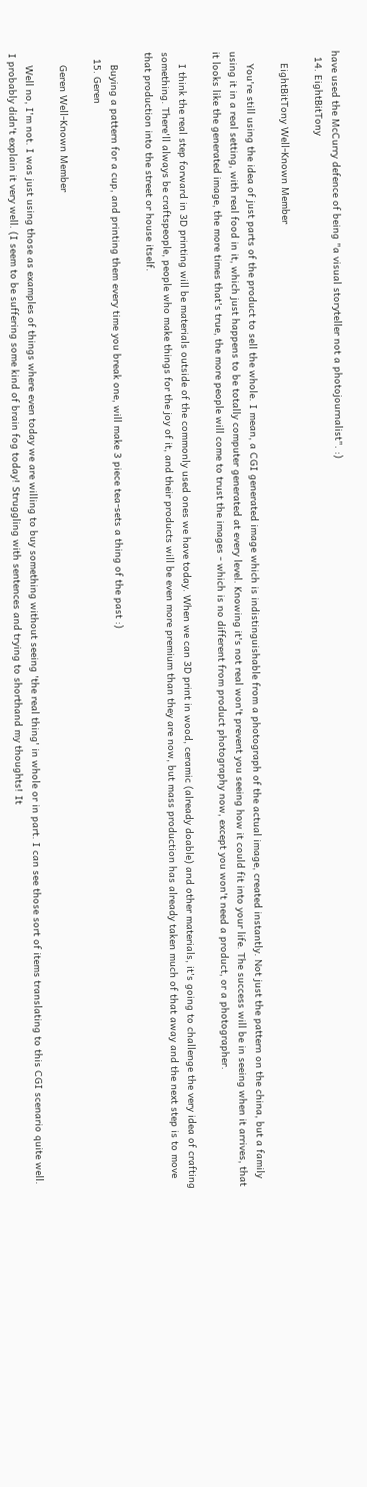have used the McCurry defence of being "a visual storyteller not a photojournalist". :)
  14. EightBitTony

    EightBitTony Well-Known Member

    You're still using the idea of just parts of the product to sell the whole. I mean, a CGI generated image which is indistinguishable from a photograph of the actual image, created instantly. Not just the pattern on the china, but a family using it in a real setting, with real food in it, which just happens to be totally computer generated at every level. Knowing it's not real won't prevent you seeing how it could fit into your life. The success will be in seeing when it arrives, that it looks like the generated image, the more times that's true, the more people will come to trust the images - which is no different from product photography now, except you won't need a product, or a photographer.

    I think the real step forward in 3D printing will be materials outside of the commonly used ones we have today. When we can 3D print in wood, ceramic (already doable) and other materials, it's going to challenge the very idea of crafting something. There'll always be craftspeople, people who make things for the joy of it, and their products will be even more premium than they are now, but mass production has already taken much of that away and the next step is to move that production into the street or house itself.

    Buying a pattern for a cup, and printing them every time you break one, will make 3 piece tea-sets a thing of the past :)
  15. Geren

    Geren Well-Known Member

    Well no, I'm not. I was just using those as examples of things where even today we are willing to buy something without seeing 'the real thing' in whole or in part. I can see those sort of items translating to this CGI scenario quite well. I probably didn't explain it very well. (I seem to be suffering some kind of brain fog today! Struggling with sentences and trying to shorthand my thoughts! It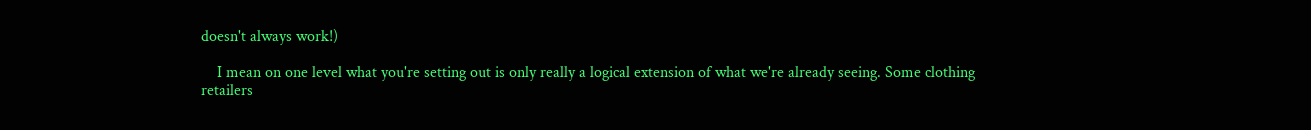doesn't always work!)

    I mean on one level what you're setting out is only really a logical extension of what we're already seeing. Some clothing retailers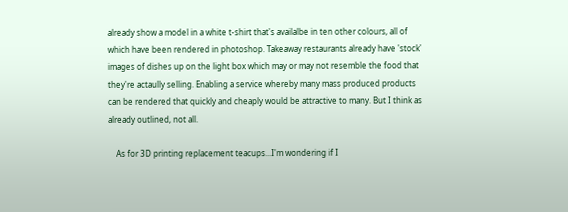already show a model in a white t-shirt that's availalbe in ten other colours, all of which have been rendered in photoshop. Takeaway restaurants already have 'stock' images of dishes up on the light box which may or may not resemble the food that they're actaully selling. Enabling a service whereby many mass produced products can be rendered that quickly and cheaply would be attractive to many. But I think as already outlined, not all.

    As for 3D printing replacement teacups...I'm wondering if I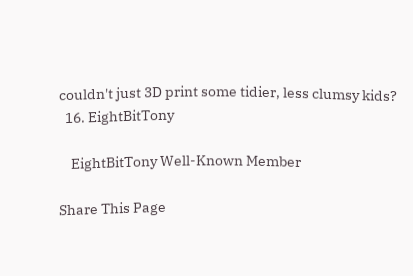couldn't just 3D print some tidier, less clumsy kids?
  16. EightBitTony

    EightBitTony Well-Known Member

Share This Page